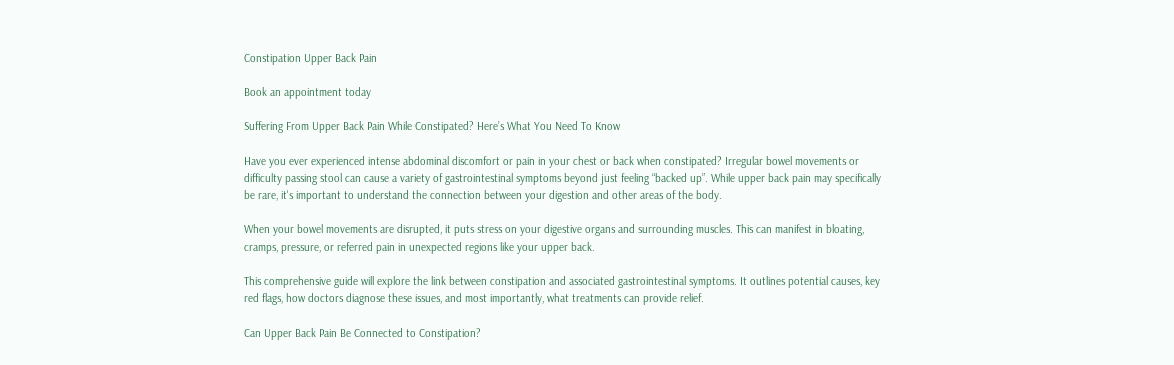Constipation Upper Back Pain

Book an appointment today

Suffering From Upper Back Pain While Constipated? Here’s What You Need To Know

Have you ever experienced intense abdominal discomfort or pain in your chest or back when constipated? Irregular bowel movements or difficulty passing stool can cause a variety of gastrointestinal symptoms beyond just feeling “backed up”. While upper back pain may specifically be rare, it's important to understand the connection between your digestion and other areas of the body.

When your bowel movements are disrupted, it puts stress on your digestive organs and surrounding muscles. This can manifest in bloating, cramps, pressure, or referred pain in unexpected regions like your upper back.

This comprehensive guide will explore the link between constipation and associated gastrointestinal symptoms. It outlines potential causes, key red flags, how doctors diagnose these issues, and most importantly, what treatments can provide relief.

Can Upper Back Pain Be Connected to Constipation?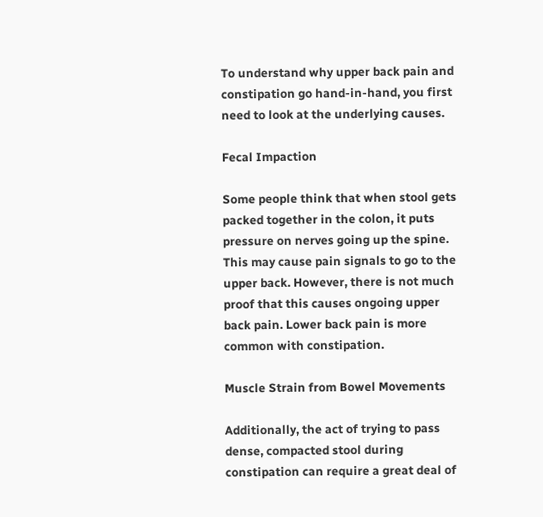To understand why upper back pain and constipation go hand-in-hand, you first need to look at the underlying causes.

Fecal Impaction

Some people think that when stool gets packed together in the colon, it puts pressure on nerves going up the spine. This may cause pain signals to go to the upper back. However, there is not much proof that this causes ongoing upper back pain. Lower back pain is more common with constipation.

Muscle Strain from Bowel Movements

Additionally, the act of trying to pass dense, compacted stool during constipation can require a great deal of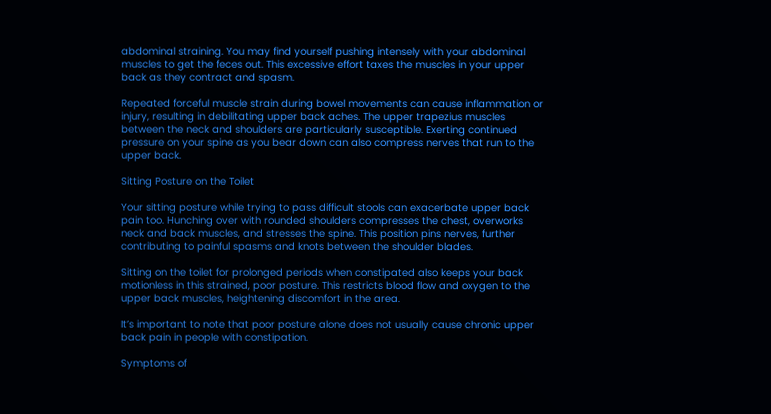abdominal straining. You may find yourself pushing intensely with your abdominal muscles to get the feces out. This excessive effort taxes the muscles in your upper back as they contract and spasm.

Repeated forceful muscle strain during bowel movements can cause inflammation or injury, resulting in debilitating upper back aches. The upper trapezius muscles between the neck and shoulders are particularly susceptible. Exerting continued pressure on your spine as you bear down can also compress nerves that run to the upper back.

Sitting Posture on the Toilet

Your sitting posture while trying to pass difficult stools can exacerbate upper back pain too. Hunching over with rounded shoulders compresses the chest, overworks neck and back muscles, and stresses the spine. This position pins nerves, further contributing to painful spasms and knots between the shoulder blades.

Sitting on the toilet for prolonged periods when constipated also keeps your back motionless in this strained, poor posture. This restricts blood flow and oxygen to the upper back muscles, heightening discomfort in the area.

It’s important to note that poor posture alone does not usually cause chronic upper back pain in people with constipation.

Symptoms of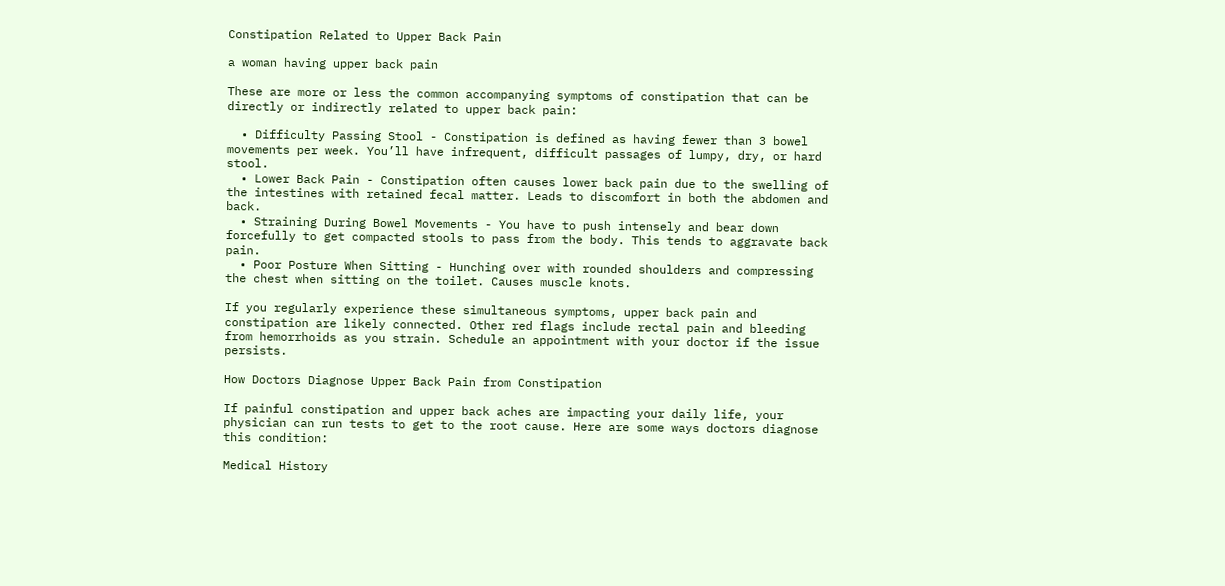Constipation Related to Upper Back Pain

a woman having upper back pain

These are more or less the common accompanying symptoms of constipation that can be directly or indirectly related to upper back pain:

  • Difficulty Passing Stool - Constipation is defined as having fewer than 3 bowel movements per week. You’ll have infrequent, difficult passages of lumpy, dry, or hard stool.
  • Lower Back Pain - Constipation often causes lower back pain due to the swelling of the intestines with retained fecal matter. Leads to discomfort in both the abdomen and back.
  • Straining During Bowel Movements - You have to push intensely and bear down forcefully to get compacted stools to pass from the body. This tends to aggravate back pain.
  • Poor Posture When Sitting - Hunching over with rounded shoulders and compressing the chest when sitting on the toilet. Causes muscle knots.

If you regularly experience these simultaneous symptoms, upper back pain and constipation are likely connected. Other red flags include rectal pain and bleeding from hemorrhoids as you strain. Schedule an appointment with your doctor if the issue persists.

How Doctors Diagnose Upper Back Pain from Constipation

If painful constipation and upper back aches are impacting your daily life, your physician can run tests to get to the root cause. Here are some ways doctors diagnose this condition:

Medical History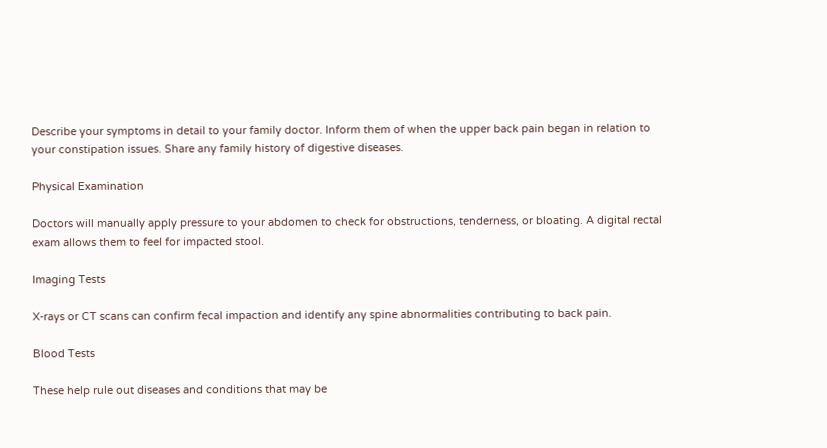Describe your symptoms in detail to your family doctor. Inform them of when the upper back pain began in relation to your constipation issues. Share any family history of digestive diseases.

Physical Examination

Doctors will manually apply pressure to your abdomen to check for obstructions, tenderness, or bloating. A digital rectal exam allows them to feel for impacted stool.

Imaging Tests

X-rays or CT scans can confirm fecal impaction and identify any spine abnormalities contributing to back pain.

Blood Tests

These help rule out diseases and conditions that may be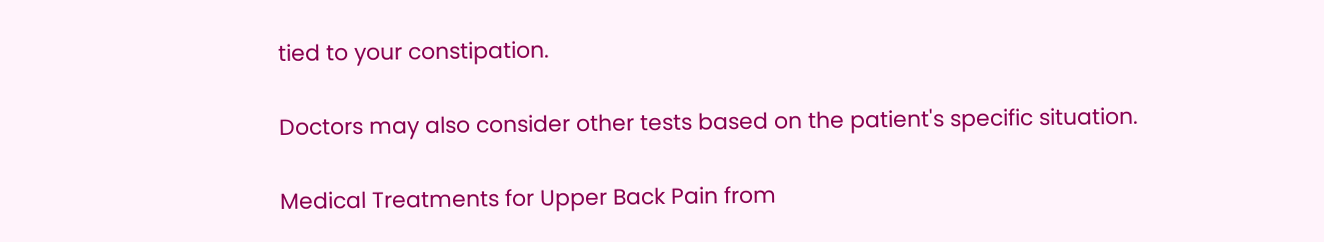tied to your constipation.

Doctors may also consider other tests based on the patient's specific situation.

Medical Treatments for Upper Back Pain from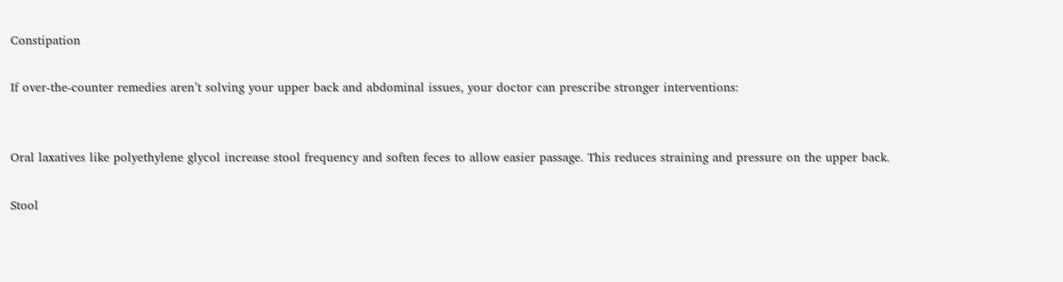Constipation

If over-the-counter remedies aren’t solving your upper back and abdominal issues, your doctor can prescribe stronger interventions:


Oral laxatives like polyethylene glycol increase stool frequency and soften feces to allow easier passage. This reduces straining and pressure on the upper back.

Stool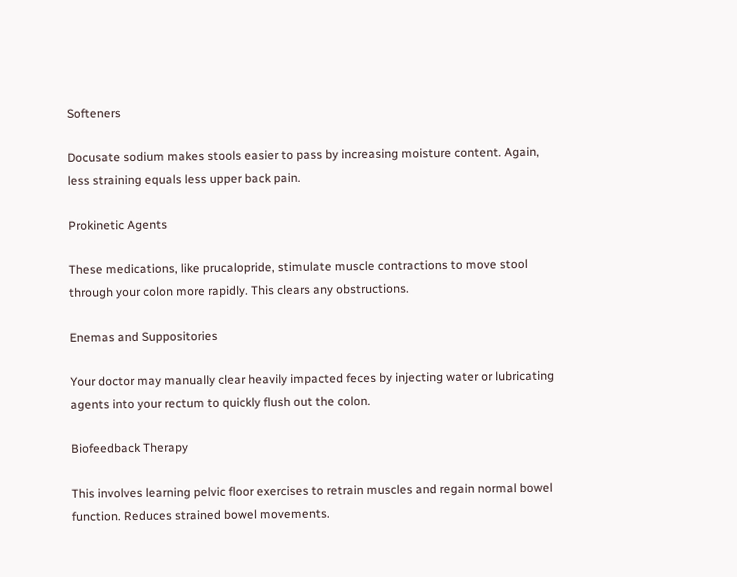Softeners

Docusate sodium makes stools easier to pass by increasing moisture content. Again, less straining equals less upper back pain.

Prokinetic Agents

These medications, like prucalopride, stimulate muscle contractions to move stool through your colon more rapidly. This clears any obstructions.

Enemas and Suppositories

Your doctor may manually clear heavily impacted feces by injecting water or lubricating agents into your rectum to quickly flush out the colon.

Biofeedback Therapy

This involves learning pelvic floor exercises to retrain muscles and regain normal bowel function. Reduces strained bowel movements.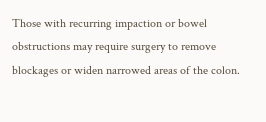Those with recurring impaction or bowel obstructions may require surgery to remove blockages or widen narrowed areas of the colon.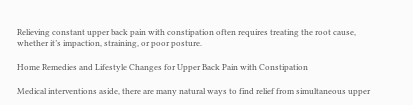Relieving constant upper back pain with constipation often requires treating the root cause, whether it’s impaction, straining, or poor posture.

Home Remedies and Lifestyle Changes for Upper Back Pain with Constipation

Medical interventions aside, there are many natural ways to find relief from simultaneous upper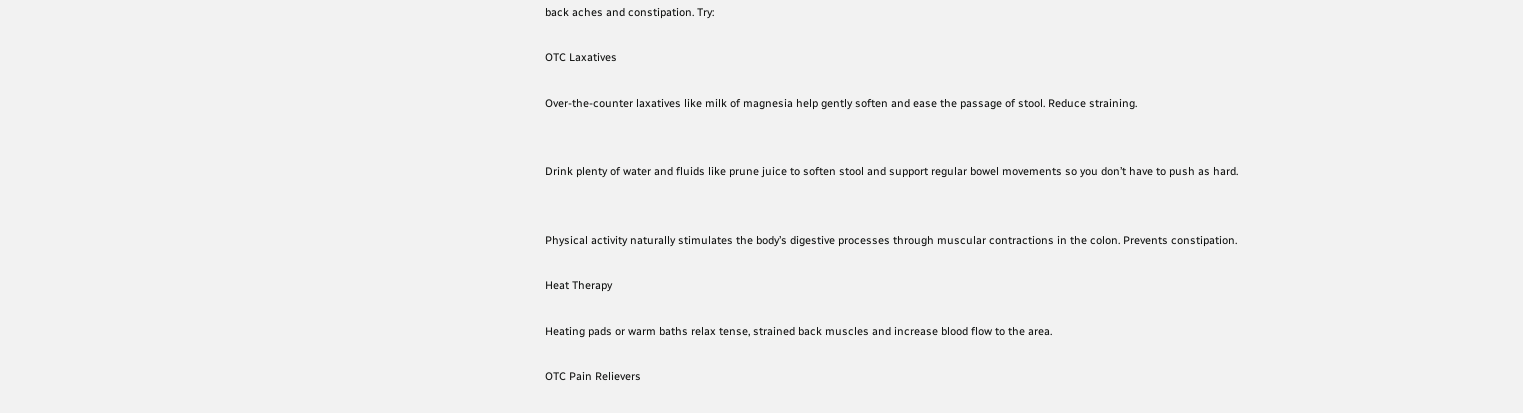back aches and constipation. Try:

OTC Laxatives

Over-the-counter laxatives like milk of magnesia help gently soften and ease the passage of stool. Reduce straining.


Drink plenty of water and fluids like prune juice to soften stool and support regular bowel movements so you don’t have to push as hard.


Physical activity naturally stimulates the body’s digestive processes through muscular contractions in the colon. Prevents constipation.

Heat Therapy

Heating pads or warm baths relax tense, strained back muscles and increase blood flow to the area.

OTC Pain Relievers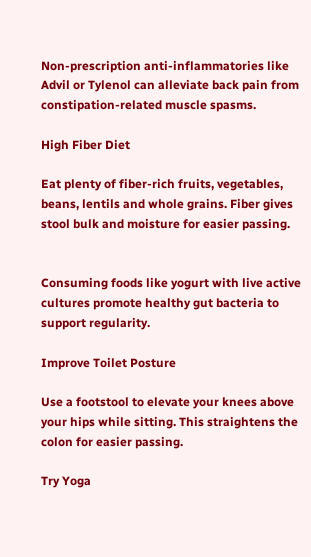Non-prescription anti-inflammatories like Advil or Tylenol can alleviate back pain from constipation-related muscle spasms.

High Fiber Diet

Eat plenty of fiber-rich fruits, vegetables, beans, lentils and whole grains. Fiber gives stool bulk and moisture for easier passing.


Consuming foods like yogurt with live active cultures promote healthy gut bacteria to support regularity.

Improve Toilet Posture

Use a footstool to elevate your knees above your hips while sitting. This straightens the colon for easier passing.

Try Yoga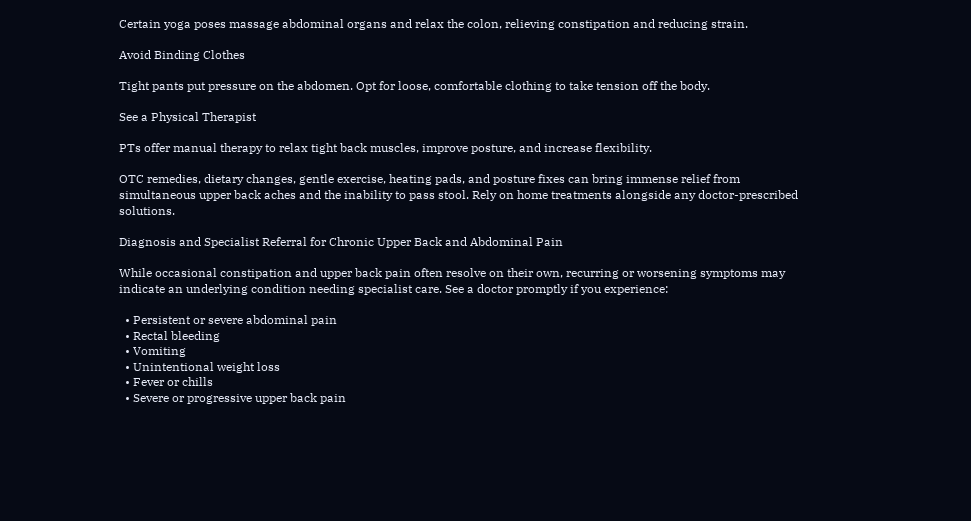Certain yoga poses massage abdominal organs and relax the colon, relieving constipation and reducing strain.

Avoid Binding Clothes

Tight pants put pressure on the abdomen. Opt for loose, comfortable clothing to take tension off the body.

See a Physical Therapist

PTs offer manual therapy to relax tight back muscles, improve posture, and increase flexibility.

OTC remedies, dietary changes, gentle exercise, heating pads, and posture fixes can bring immense relief from simultaneous upper back aches and the inability to pass stool. Rely on home treatments alongside any doctor-prescribed solutions.

Diagnosis and Specialist Referral for Chronic Upper Back and Abdominal Pain

While occasional constipation and upper back pain often resolve on their own, recurring or worsening symptoms may indicate an underlying condition needing specialist care. See a doctor promptly if you experience:

  • Persistent or severe abdominal pain
  • Rectal bleeding
  • Vomiting
  • Unintentional weight loss
  • Fever or chills
  • Severe or progressive upper back pain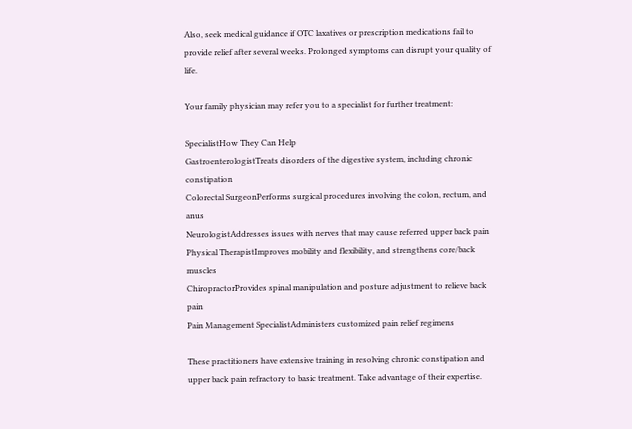Also, seek medical guidance if OTC laxatives or prescription medications fail to provide relief after several weeks. Prolonged symptoms can disrupt your quality of life.

Your family physician may refer you to a specialist for further treatment:

SpecialistHow They Can Help
GastroenterologistTreats disorders of the digestive system, including chronic constipation
Colorectal SurgeonPerforms surgical procedures involving the colon, rectum, and anus
NeurologistAddresses issues with nerves that may cause referred upper back pain
Physical TherapistImproves mobility and flexibility, and strengthens core/back muscles
ChiropractorProvides spinal manipulation and posture adjustment to relieve back pain
Pain Management SpecialistAdministers customized pain relief regimens

These practitioners have extensive training in resolving chronic constipation and upper back pain refractory to basic treatment. Take advantage of their expertise.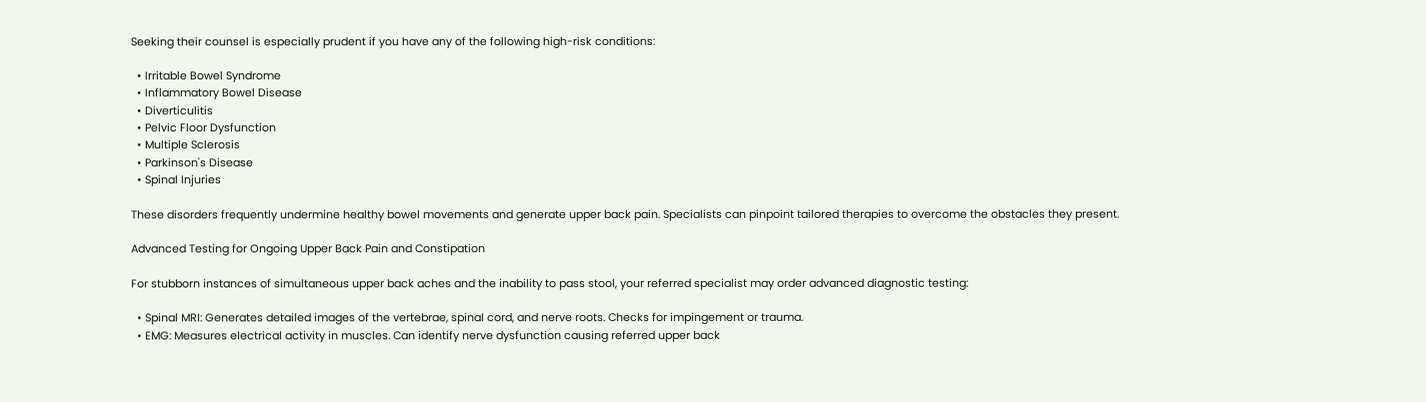Seeking their counsel is especially prudent if you have any of the following high-risk conditions:

  • Irritable Bowel Syndrome
  • Inflammatory Bowel Disease
  • Diverticulitis
  • Pelvic Floor Dysfunction
  • Multiple Sclerosis
  • Parkinson's Disease
  • Spinal Injuries

These disorders frequently undermine healthy bowel movements and generate upper back pain. Specialists can pinpoint tailored therapies to overcome the obstacles they present.

Advanced Testing for Ongoing Upper Back Pain and Constipation

For stubborn instances of simultaneous upper back aches and the inability to pass stool, your referred specialist may order advanced diagnostic testing:

  • Spinal MRI: Generates detailed images of the vertebrae, spinal cord, and nerve roots. Checks for impingement or trauma.
  • EMG: Measures electrical activity in muscles. Can identify nerve dysfunction causing referred upper back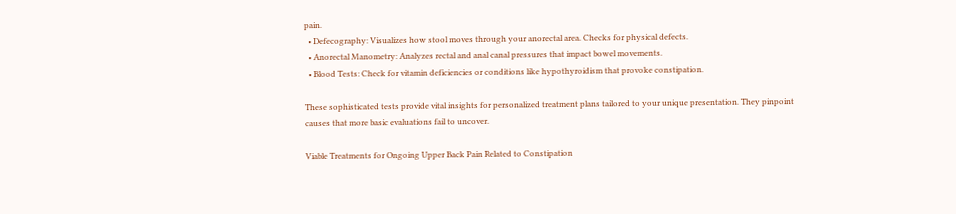pain.
  • Defecography: Visualizes how stool moves through your anorectal area. Checks for physical defects.
  • Anorectal Manometry: Analyzes rectal and anal canal pressures that impact bowel movements.
  • Blood Tests: Check for vitamin deficiencies or conditions like hypothyroidism that provoke constipation.

These sophisticated tests provide vital insights for personalized treatment plans tailored to your unique presentation. They pinpoint causes that more basic evaluations fail to uncover.

Viable Treatments for Ongoing Upper Back Pain Related to Constipation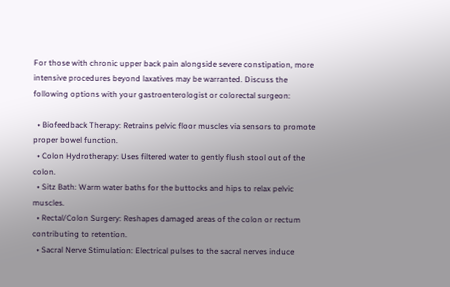For those with chronic upper back pain alongside severe constipation, more intensive procedures beyond laxatives may be warranted. Discuss the following options with your gastroenterologist or colorectal surgeon:

  • Biofeedback Therapy: Retrains pelvic floor muscles via sensors to promote proper bowel function.
  • Colon Hydrotherapy: Uses filtered water to gently flush stool out of the colon.
  • Sitz Bath: Warm water baths for the buttocks and hips to relax pelvic muscles.
  • Rectal/Colon Surgery: Reshapes damaged areas of the colon or rectum contributing to retention.
  • Sacral Nerve Stimulation: Electrical pulses to the sacral nerves induce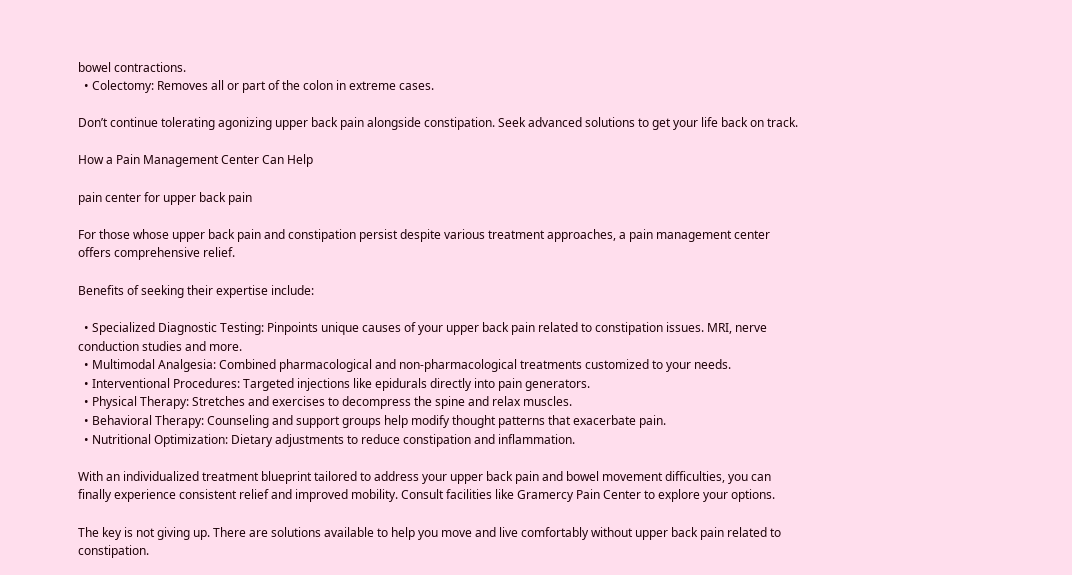bowel contractions.
  • Colectomy: Removes all or part of the colon in extreme cases.

Don’t continue tolerating agonizing upper back pain alongside constipation. Seek advanced solutions to get your life back on track.

How a Pain Management Center Can Help

pain center for upper back pain

For those whose upper back pain and constipation persist despite various treatment approaches, a pain management center offers comprehensive relief.

Benefits of seeking their expertise include:

  • Specialized Diagnostic Testing: Pinpoints unique causes of your upper back pain related to constipation issues. MRI, nerve conduction studies and more.
  • Multimodal Analgesia: Combined pharmacological and non-pharmacological treatments customized to your needs.
  • Interventional Procedures: Targeted injections like epidurals directly into pain generators.
  • Physical Therapy: Stretches and exercises to decompress the spine and relax muscles.
  • Behavioral Therapy: Counseling and support groups help modify thought patterns that exacerbate pain.
  • Nutritional Optimization: Dietary adjustments to reduce constipation and inflammation.

With an individualized treatment blueprint tailored to address your upper back pain and bowel movement difficulties, you can finally experience consistent relief and improved mobility. Consult facilities like Gramercy Pain Center to explore your options.

The key is not giving up. There are solutions available to help you move and live comfortably without upper back pain related to constipation.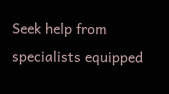Seek help from specialists equipped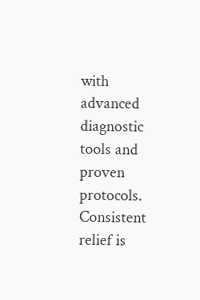with advanced diagnostic tools and proven protocols. Consistent relief is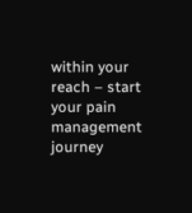within your reach – start your pain management journey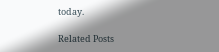today.

Related Posts